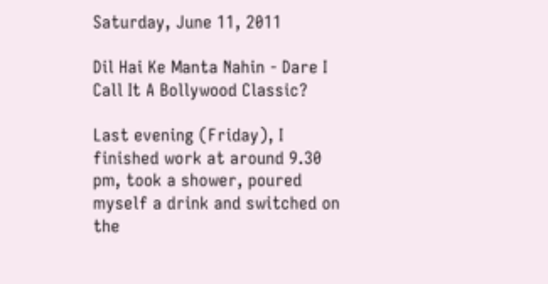Saturday, June 11, 2011

Dil Hai Ke Manta Nahin - Dare I Call It A Bollywood Classic?

Last evening (Friday), I finished work at around 9.30 pm, took a shower, poured myself a drink and switched on the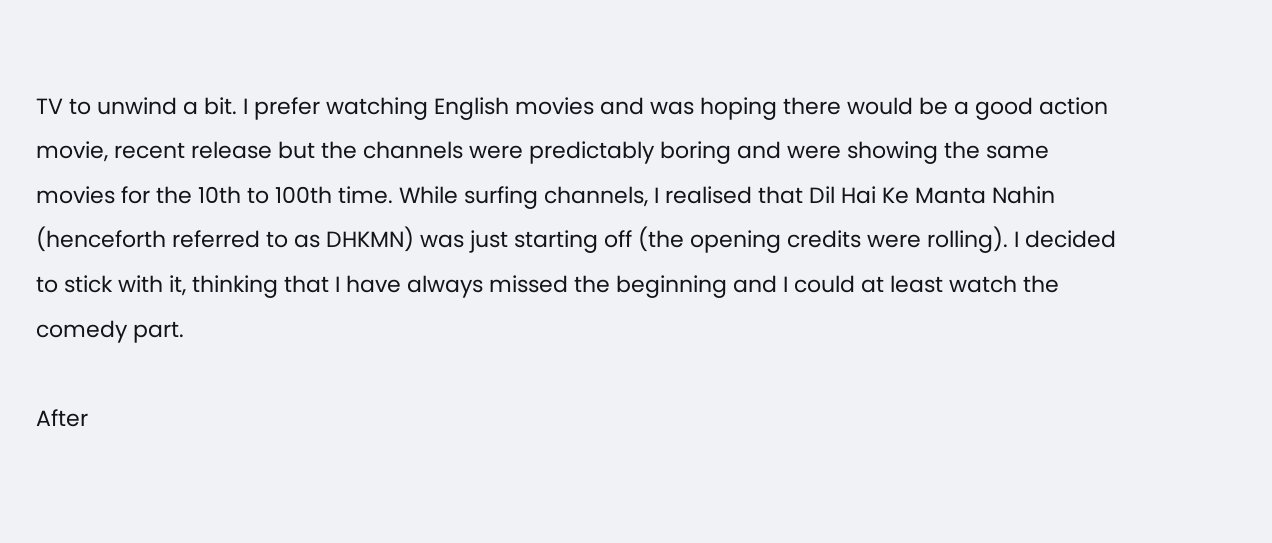TV to unwind a bit. I prefer watching English movies and was hoping there would be a good action movie, recent release but the channels were predictably boring and were showing the same movies for the 10th to 100th time. While surfing channels, I realised that Dil Hai Ke Manta Nahin (henceforth referred to as DHKMN) was just starting off (the opening credits were rolling). I decided to stick with it, thinking that I have always missed the beginning and I could at least watch the comedy part.

After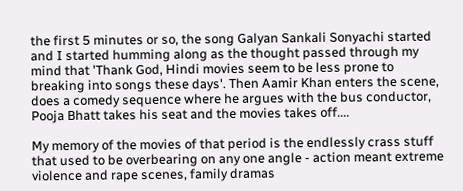the first 5 minutes or so, the song Galyan Sankali Sonyachi started and I started humming along as the thought passed through my mind that 'Thank God, Hindi movies seem to be less prone to breaking into songs these days'. Then Aamir Khan enters the scene, does a comedy sequence where he argues with the bus conductor, Pooja Bhatt takes his seat and the movies takes off....

My memory of the movies of that period is the endlessly crass stuff that used to be overbearing on any one angle - action meant extreme violence and rape scenes, family dramas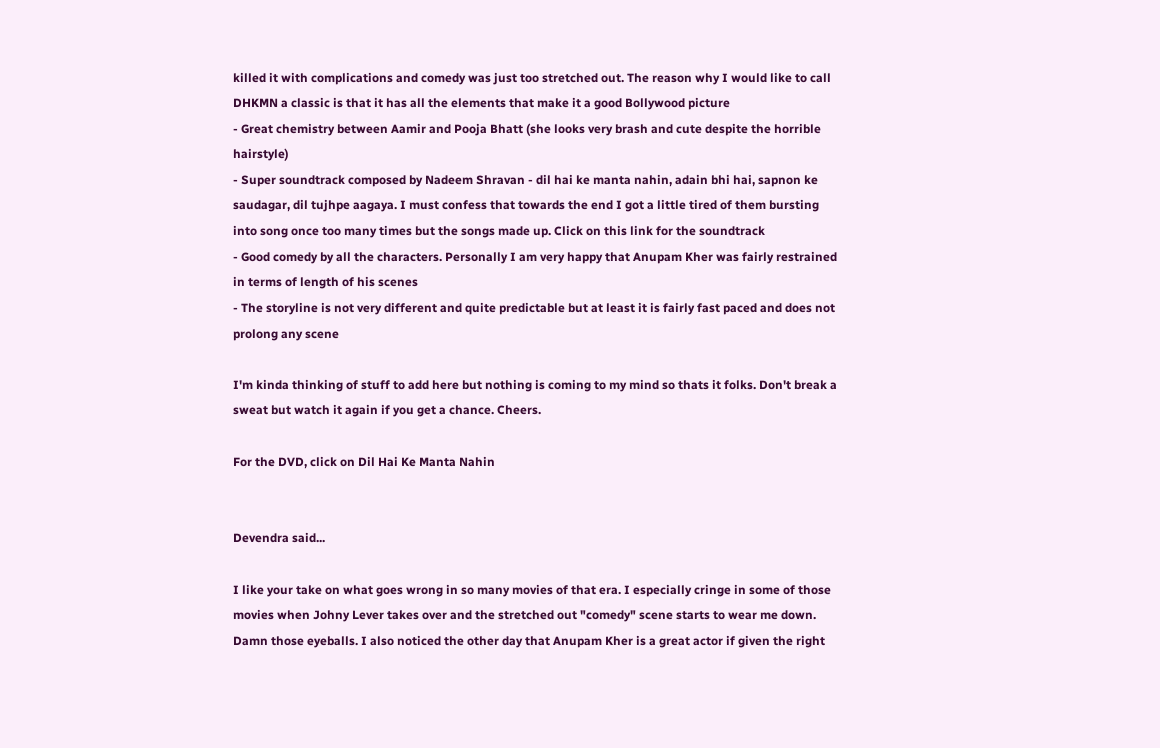killed it with complications and comedy was just too stretched out. The reason why I would like to call DHKMN a classic is that it has all the elements that make it a good Bollywood picture
- Great chemistry between Aamir and Pooja Bhatt (she looks very brash and cute despite the horrible hairstyle)
- Super soundtrack composed by Nadeem Shravan - dil hai ke manta nahin, adain bhi hai, sapnon ke saudagar, dil tujhpe aagaya. I must confess that towards the end I got a little tired of them bursting into song once too many times but the songs made up. Click on this link for the soundtrack
- Good comedy by all the characters. Personally I am very happy that Anupam Kher was fairly restrained in terms of length of his scenes
- The storyline is not very different and quite predictable but at least it is fairly fast paced and does not prolong any scene

I'm kinda thinking of stuff to add here but nothing is coming to my mind so thats it folks. Don't break a sweat but watch it again if you get a chance. Cheers.

For the DVD, click on Dil Hai Ke Manta Nahin


Devendra said...

I like your take on what goes wrong in so many movies of that era. I especially cringe in some of those movies when Johny Lever takes over and the stretched out "comedy" scene starts to wear me down. Damn those eyeballs. I also noticed the other day that Anupam Kher is a great actor if given the right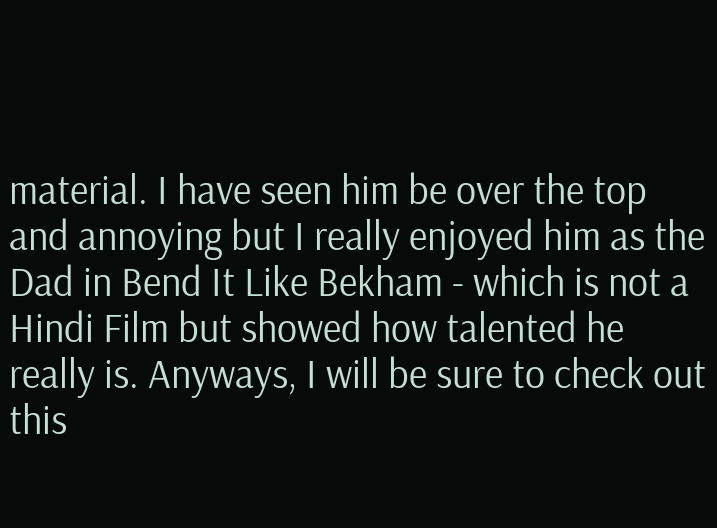material. I have seen him be over the top and annoying but I really enjoyed him as the Dad in Bend It Like Bekham - which is not a Hindi Film but showed how talented he really is. Anyways, I will be sure to check out this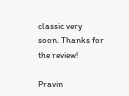classic very soon. Thanks for the review!

Pravin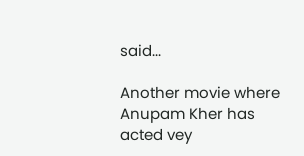said...

Another movie where Anupam Kher has acted vey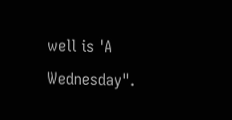well is 'A Wednesday".